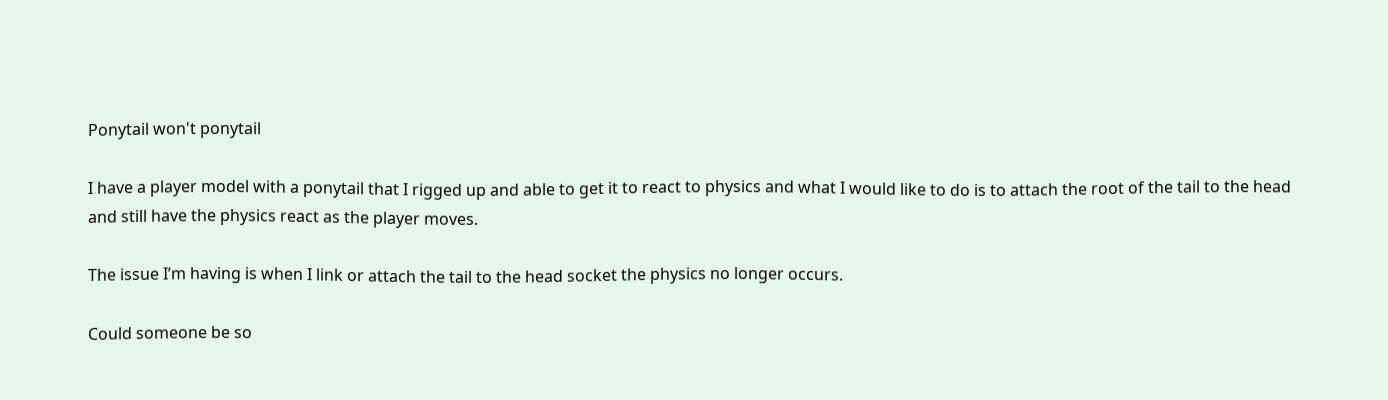Ponytail won't ponytail

I have a player model with a ponytail that I rigged up and able to get it to react to physics and what I would like to do is to attach the root of the tail to the head and still have the physics react as the player moves.

The issue I’m having is when I link or attach the tail to the head socket the physics no longer occurs.

Could someone be so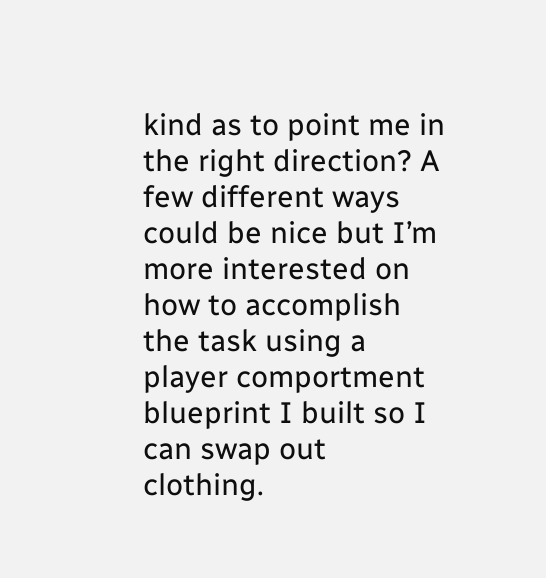kind as to point me in the right direction? A few different ways could be nice but I’m more interested on how to accomplish the task using a player comportment blueprint I built so I can swap out clothing.